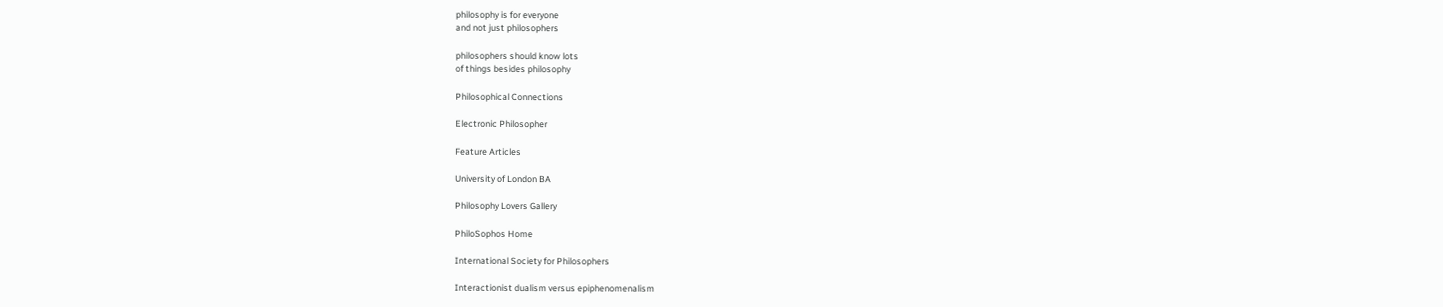philosophy is for everyone
and not just philosophers

philosophers should know lots
of things besides philosophy

Philosophical Connections

Electronic Philosopher

Feature Articles

University of London BA

Philosophy Lovers Gallery

PhiloSophos Home

International Society for Philosophers

Interactionist dualism versus epiphenomenalism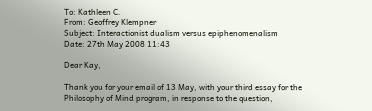To: Kathleen C.
From: Geoffrey Klempner
Subject: Interactionist dualism versus epiphenomenalism
Date: 27th May 2008 11:43

Dear Kay,

Thank you for your email of 13 May, with your third essay for the Philosophy of Mind program, in response to the question,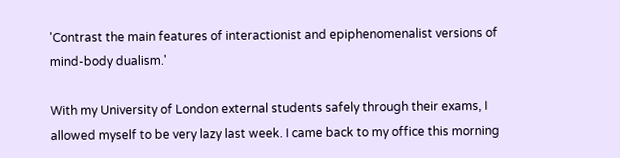'Contrast the main features of interactionist and epiphenomenalist versions of mind-body dualism.'

With my University of London external students safely through their exams, I allowed myself to be very lazy last week. I came back to my office this morning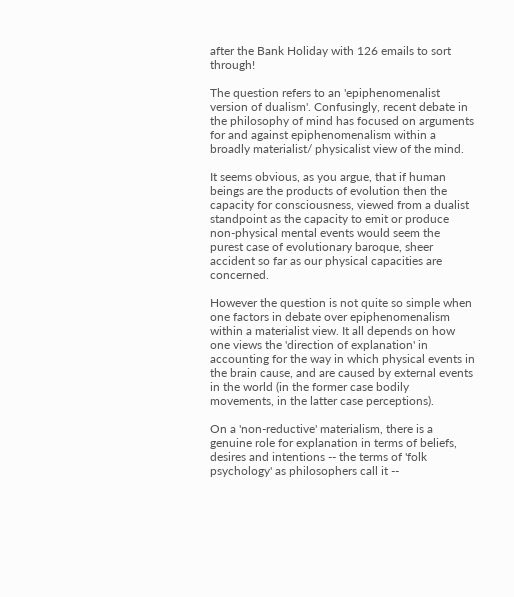after the Bank Holiday with 126 emails to sort through!

The question refers to an 'epiphenomenalist version of dualism'. Confusingly, recent debate in the philosophy of mind has focused on arguments for and against epiphenomenalism within a broadly materialist/ physicalist view of the mind.

It seems obvious, as you argue, that if human beings are the products of evolution then the capacity for consciousness, viewed from a dualist standpoint as the capacity to emit or produce non-physical mental events would seem the purest case of evolutionary baroque, sheer accident so far as our physical capacities are concerned.

However the question is not quite so simple when one factors in debate over epiphenomenalism within a materialist view. It all depends on how one views the 'direction of explanation' in accounting for the way in which physical events in the brain cause, and are caused by external events in the world (in the former case bodily movements, in the latter case perceptions).

On a 'non-reductive' materialism, there is a genuine role for explanation in terms of beliefs, desires and intentions -- the terms of 'folk psychology' as philosophers call it --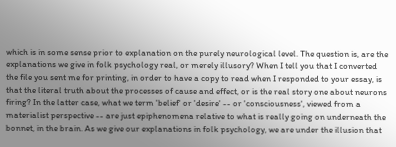which is in some sense prior to explanation on the purely neurological level. The question is, are the explanations we give in folk psychology real, or merely illusory? When I tell you that I converted the file you sent me for printing, in order to have a copy to read when I responded to your essay, is that the literal truth about the processes of cause and effect, or is the real story one about neurons firing? In the latter case, what we term 'belief' or 'desire' -- or 'consciousness', viewed from a materialist perspective -- are just epiphenomena relative to what is really going on underneath the bonnet, in the brain. As we give our explanations in folk psychology, we are under the illusion that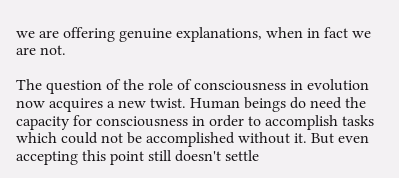we are offering genuine explanations, when in fact we are not.

The question of the role of consciousness in evolution now acquires a new twist. Human beings do need the capacity for consciousness in order to accomplish tasks which could not be accomplished without it. But even accepting this point still doesn't settle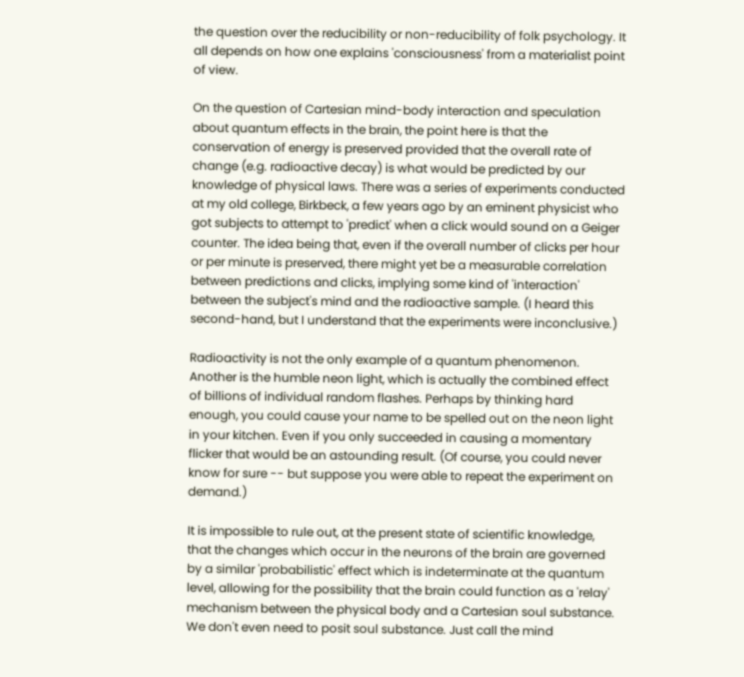the question over the reducibility or non-reducibility of folk psychology. It all depends on how one explains 'consciousness' from a materialist point of view.

On the question of Cartesian mind-body interaction and speculation about quantum effects in the brain, the point here is that the conservation of energy is preserved provided that the overall rate of change (e.g. radioactive decay) is what would be predicted by our knowledge of physical laws. There was a series of experiments conducted at my old college, Birkbeck, a few years ago by an eminent physicist who got subjects to attempt to 'predict' when a click would sound on a Geiger counter. The idea being that, even if the overall number of clicks per hour or per minute is preserved, there might yet be a measurable correlation between predictions and clicks, implying some kind of 'interaction' between the subject's mind and the radioactive sample. (I heard this second-hand, but I understand that the experiments were inconclusive.)

Radioactivity is not the only example of a quantum phenomenon. Another is the humble neon light, which is actually the combined effect of billions of individual random flashes. Perhaps by thinking hard enough, you could cause your name to be spelled out on the neon light in your kitchen. Even if you only succeeded in causing a momentary flicker that would be an astounding result. (Of course, you could never know for sure -- but suppose you were able to repeat the experiment on demand.)

It is impossible to rule out, at the present state of scientific knowledge, that the changes which occur in the neurons of the brain are governed by a similar 'probabilistic' effect which is indeterminate at the quantum level, allowing for the possibility that the brain could function as a 'relay' mechanism between the physical body and a Cartesian soul substance. We don't even need to posit soul substance. Just call the mind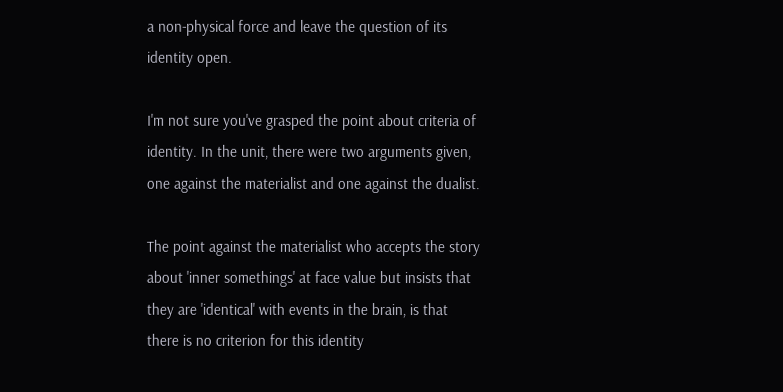a non-physical force and leave the question of its identity open.

I'm not sure you've grasped the point about criteria of identity. In the unit, there were two arguments given, one against the materialist and one against the dualist.

The point against the materialist who accepts the story about 'inner somethings' at face value but insists that they are 'identical' with events in the brain, is that there is no criterion for this identity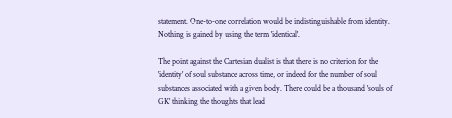statement. One-to-one correlation would be indistinguishable from identity. Nothing is gained by using the term 'identical'.

The point against the Cartesian dualist is that there is no criterion for the 'identity' of soul substance across time, or indeed for the number of soul substances associated with a given body. There could be a thousand 'souls of GK' thinking the thoughts that lead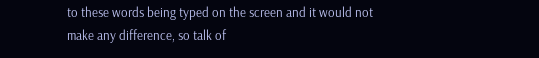to these words being typed on the screen and it would not make any difference, so talk of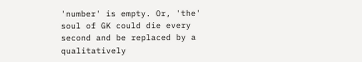'number' is empty. Or, 'the' soul of GK could die every second and be replaced by a qualitatively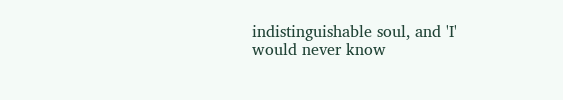indistinguishable soul, and 'I' would never know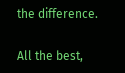the difference.

All the best,